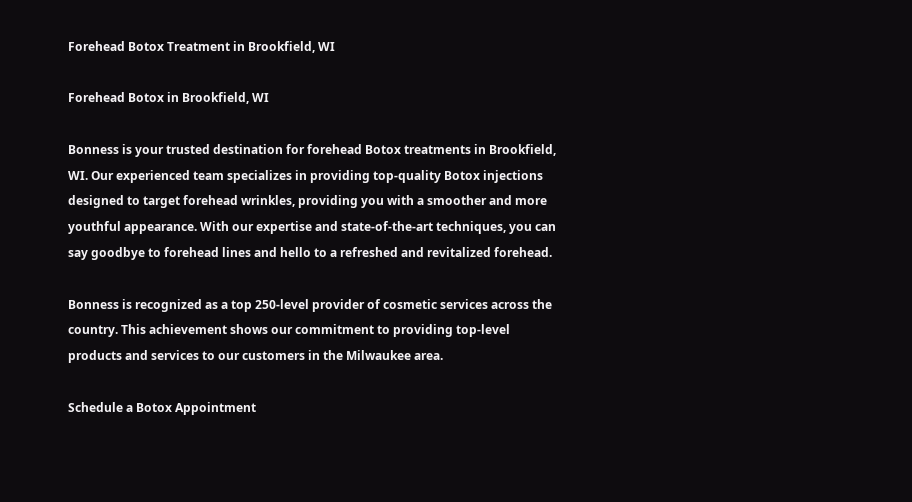Forehead Botox Treatment in Brookfield, WI

Forehead Botox in Brookfield, WI

Bonness is your trusted destination for forehead Botox treatments in Brookfield, WI. Our experienced team specializes in providing top-quality Botox injections designed to target forehead wrinkles, providing you with a smoother and more youthful appearance. With our expertise and state-of-the-art techniques, you can say goodbye to forehead lines and hello to a refreshed and revitalized forehead.

Bonness is recognized as a top 250-level provider of cosmetic services across the country. This achievement shows our commitment to providing top-level products and services to our customers in the Milwaukee area.

Schedule a Botox Appointment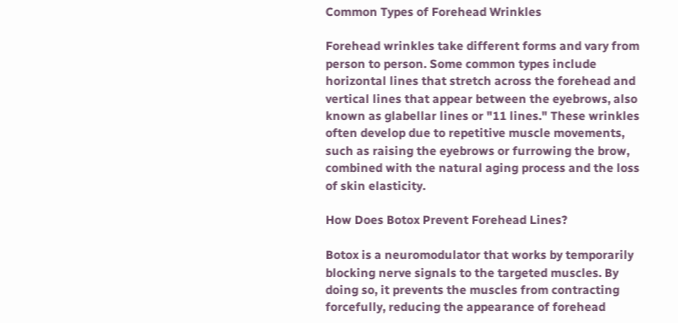Common Types of Forehead Wrinkles

Forehead wrinkles take different forms and vary from person to person. Some common types include horizontal lines that stretch across the forehead and vertical lines that appear between the eyebrows, also known as glabellar lines or "11 lines." These wrinkles often develop due to repetitive muscle movements, such as raising the eyebrows or furrowing the brow, combined with the natural aging process and the loss of skin elasticity.

How Does Botox Prevent Forehead Lines?

Botox is a neuromodulator that works by temporarily blocking nerve signals to the targeted muscles. By doing so, it prevents the muscles from contracting forcefully, reducing the appearance of forehead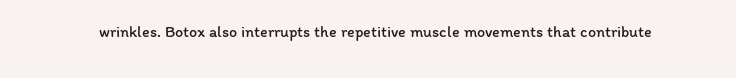wrinkles. Botox also interrupts the repetitive muscle movements that contribute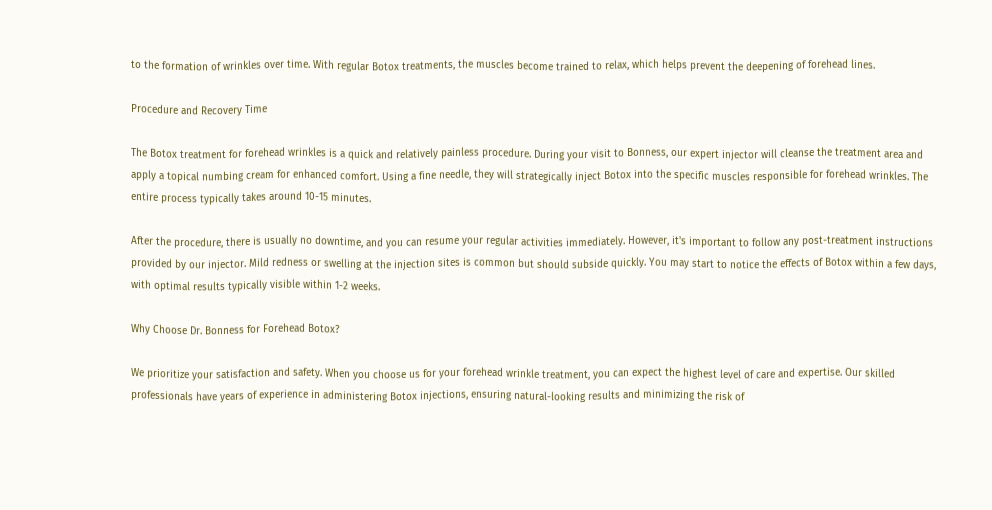to the formation of wrinkles over time. With regular Botox treatments, the muscles become trained to relax, which helps prevent the deepening of forehead lines.

Procedure and Recovery Time

The Botox treatment for forehead wrinkles is a quick and relatively painless procedure. During your visit to Bonness, our expert injector will cleanse the treatment area and apply a topical numbing cream for enhanced comfort. Using a fine needle, they will strategically inject Botox into the specific muscles responsible for forehead wrinkles. The entire process typically takes around 10-15 minutes.

After the procedure, there is usually no downtime, and you can resume your regular activities immediately. However, it's important to follow any post-treatment instructions provided by our injector. Mild redness or swelling at the injection sites is common but should subside quickly. You may start to notice the effects of Botox within a few days, with optimal results typically visible within 1-2 weeks.

Why Choose Dr. Bonness for Forehead Botox?

We prioritize your satisfaction and safety. When you choose us for your forehead wrinkle treatment, you can expect the highest level of care and expertise. Our skilled professionals have years of experience in administering Botox injections, ensuring natural-looking results and minimizing the risk of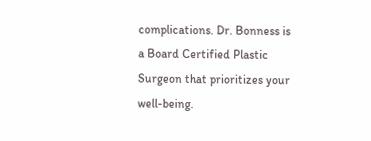complications. Dr. Bonness is a Board Certified Plastic Surgeon that prioritizes your well-being.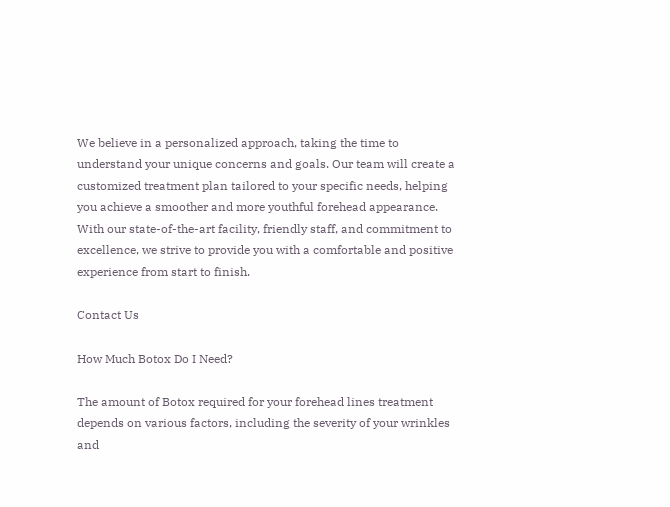We believe in a personalized approach, taking the time to understand your unique concerns and goals. Our team will create a customized treatment plan tailored to your specific needs, helping you achieve a smoother and more youthful forehead appearance. With our state-of-the-art facility, friendly staff, and commitment to excellence, we strive to provide you with a comfortable and positive experience from start to finish.

Contact Us

How Much Botox Do I Need?

The amount of Botox required for your forehead lines treatment depends on various factors, including the severity of your wrinkles and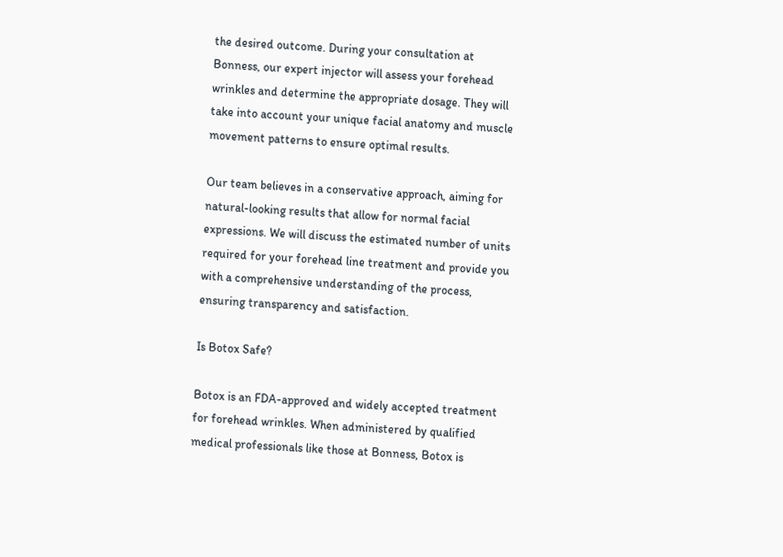the desired outcome. During your consultation at Bonness, our expert injector will assess your forehead wrinkles and determine the appropriate dosage. They will take into account your unique facial anatomy and muscle movement patterns to ensure optimal results.

Our team believes in a conservative approach, aiming for natural-looking results that allow for normal facial expressions. We will discuss the estimated number of units required for your forehead line treatment and provide you with a comprehensive understanding of the process, ensuring transparency and satisfaction.

Is Botox Safe?

Botox is an FDA-approved and widely accepted treatment for forehead wrinkles. When administered by qualified medical professionals like those at Bonness, Botox is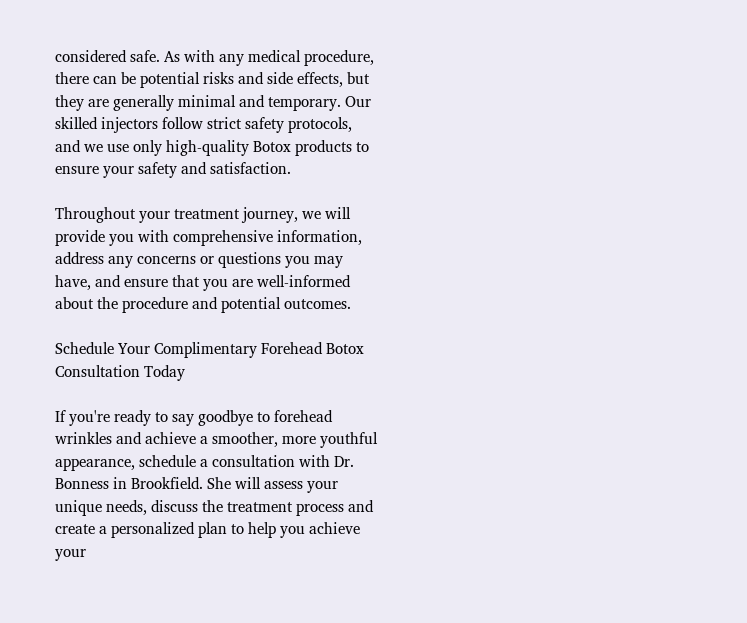considered safe. As with any medical procedure, there can be potential risks and side effects, but they are generally minimal and temporary. Our skilled injectors follow strict safety protocols, and we use only high-quality Botox products to ensure your safety and satisfaction.

Throughout your treatment journey, we will provide you with comprehensive information, address any concerns or questions you may have, and ensure that you are well-informed about the procedure and potential outcomes.

Schedule Your Complimentary Forehead Botox Consultation Today

If you're ready to say goodbye to forehead wrinkles and achieve a smoother, more youthful appearance, schedule a consultation with Dr. Bonness in Brookfield. She will assess your unique needs, discuss the treatment process and create a personalized plan to help you achieve your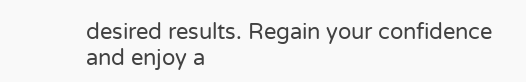desired results. Regain your confidence and enjoy a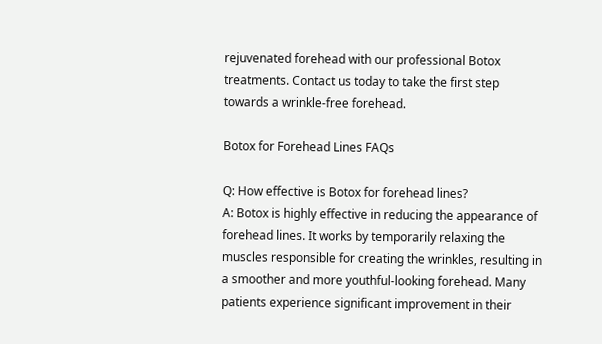rejuvenated forehead with our professional Botox treatments. Contact us today to take the first step towards a wrinkle-free forehead.

Botox for Forehead Lines FAQs

Q: How effective is Botox for forehead lines?
A: Botox is highly effective in reducing the appearance of forehead lines. It works by temporarily relaxing the muscles responsible for creating the wrinkles, resulting in a smoother and more youthful-looking forehead. Many patients experience significant improvement in their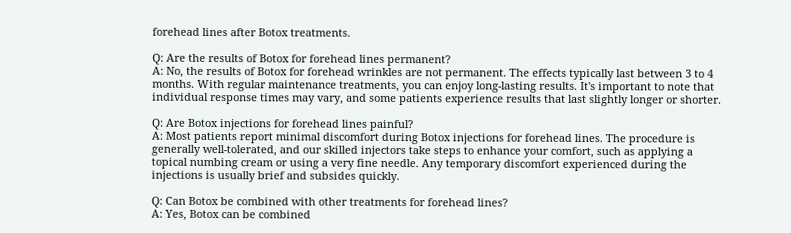forehead lines after Botox treatments.

Q: Are the results of Botox for forehead lines permanent?
A: No, the results of Botox for forehead wrinkles are not permanent. The effects typically last between 3 to 4 months. With regular maintenance treatments, you can enjoy long-lasting results. It's important to note that individual response times may vary, and some patients experience results that last slightly longer or shorter.

Q: Are Botox injections for forehead lines painful?
A: Most patients report minimal discomfort during Botox injections for forehead lines. The procedure is generally well-tolerated, and our skilled injectors take steps to enhance your comfort, such as applying a topical numbing cream or using a very fine needle. Any temporary discomfort experienced during the injections is usually brief and subsides quickly.

Q: Can Botox be combined with other treatments for forehead lines?
A: Yes, Botox can be combined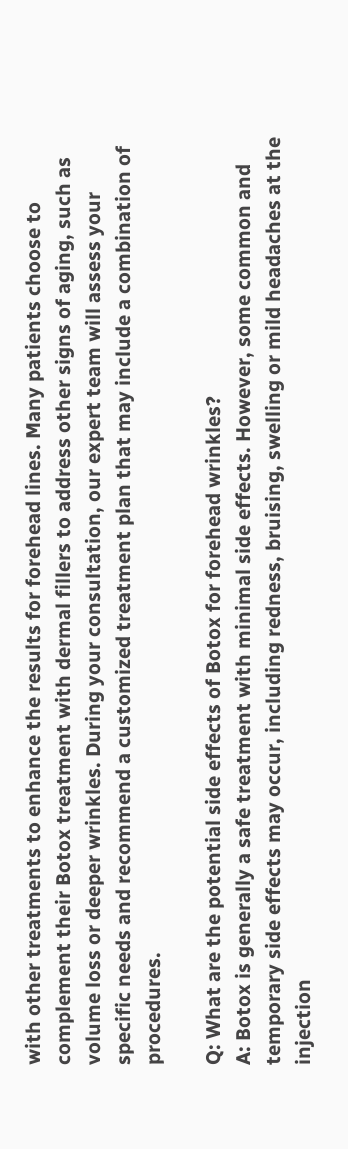with other treatments to enhance the results for forehead lines. Many patients choose to complement their Botox treatment with dermal fillers to address other signs of aging, such as volume loss or deeper wrinkles. During your consultation, our expert team will assess your specific needs and recommend a customized treatment plan that may include a combination of procedures.

Q: What are the potential side effects of Botox for forehead wrinkles?
A: Botox is generally a safe treatment with minimal side effects. However, some common and temporary side effects may occur, including redness, bruising, swelling or mild headaches at the injection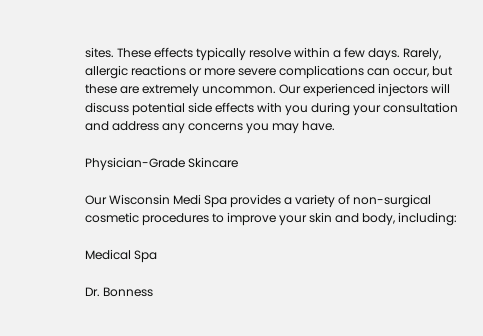sites. These effects typically resolve within a few days. Rarely, allergic reactions or more severe complications can occur, but these are extremely uncommon. Our experienced injectors will discuss potential side effects with you during your consultation and address any concerns you may have.

Physician-Grade Skincare

Our Wisconsin Medi Spa provides a variety of non-surgical cosmetic procedures to improve your skin and body, including:

Medical Spa

Dr. Bonness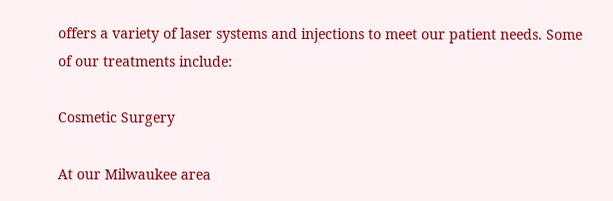offers a variety of laser systems and injections to meet our patient needs. Some of our treatments include:

Cosmetic Surgery

At our Milwaukee area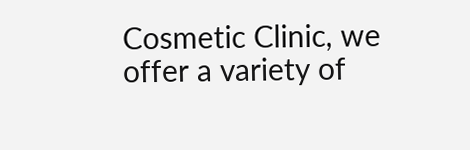Cosmetic Clinic, we offer a variety of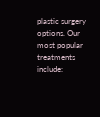plastic surgery options. Our most popular treatments include: